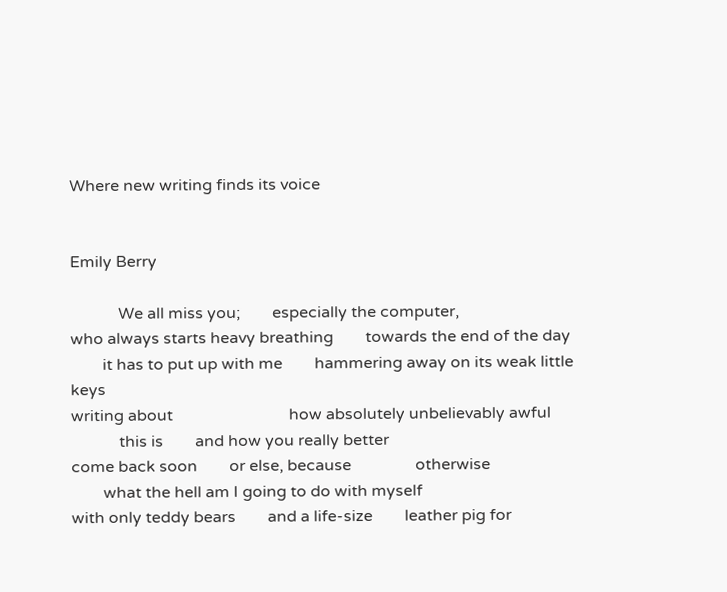Where new writing finds its voice


Emily Berry

            We all miss you;        especially the computer,
who always starts heavy breathing        towards the end of the day
        it has to put up with me        hammering away on its weak little keys
writing about                             how absolutely unbelievably awful
            this is        and how you really better
come back soon        or else, because                otherwise
        what the hell am I going to do with myself
with only teddy bears        and a life-size        leather pig for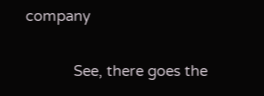company

            See, there goes the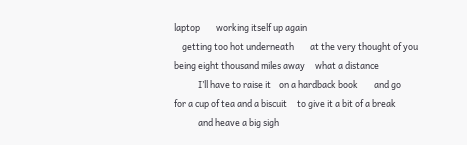laptop        working itself up again
    getting too hot underneath        at the very thought of you
being eight thousand miles away     what a distance
            I’ll have to raise it    on a hardback book        and go
for a cup of tea and a biscuit     to give it a bit of a break
            and heave a big sigh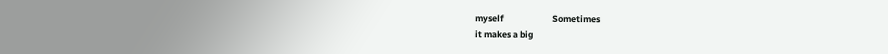myself                        Sometimes
it makes a big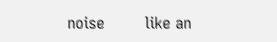noise        like an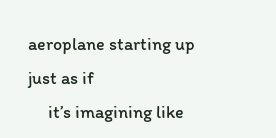aeroplane starting up        just as if
     it’s imagining like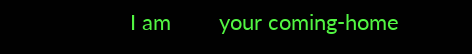I am        your coming-home